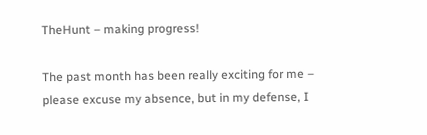TheHunt – making progress!

The past month has been really exciting for me – please excuse my absence, but in my defense, I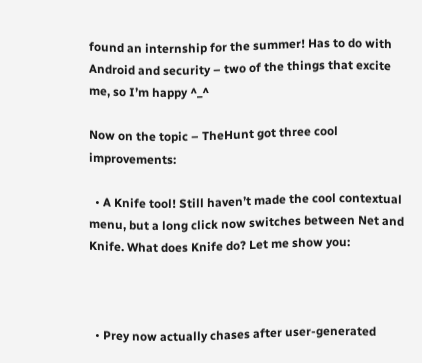found an internship for the summer! Has to do with Android and security – two of the things that excite me, so I’m happy ^_^

Now on the topic – TheHunt got three cool improvements:

  • A Knife tool! Still haven’t made the cool contextual menu, but a long click now switches between Net and Knife. What does Knife do? Let me show you:



  • Prey now actually chases after user-generated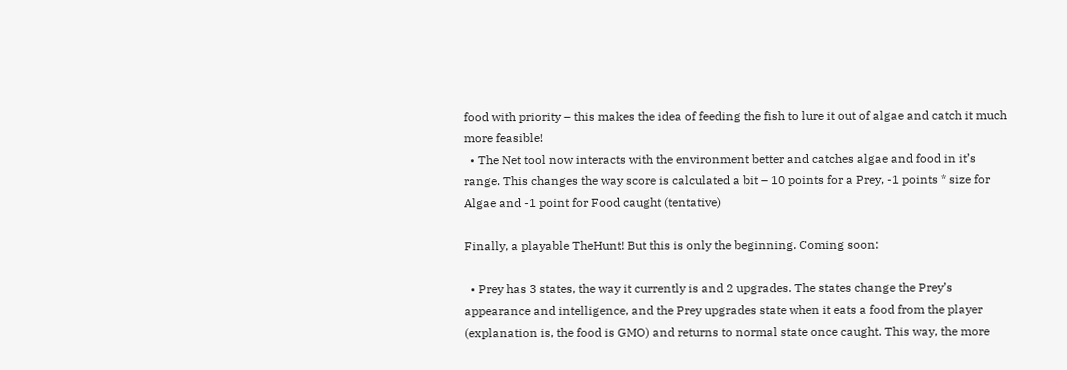food with priority – this makes the idea of feeding the fish to lure it out of algae and catch it much more feasible!
  • The Net tool now interacts with the environment better and catches algae and food in it’s range. This changes the way score is calculated a bit – 10 points for a Prey, -1 points * size for Algae and -1 point for Food caught (tentative)

Finally, a playable TheHunt! But this is only the beginning. Coming soon:

  • Prey has 3 states, the way it currently is and 2 upgrades. The states change the Prey’s appearance and intelligence, and the Prey upgrades state when it eats a food from the player (explanation is, the food is GMO) and returns to normal state once caught. This way, the more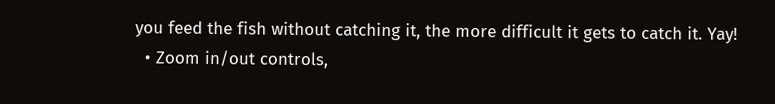you feed the fish without catching it, the more difficult it gets to catch it. Yay!
  • Zoom in/out controls,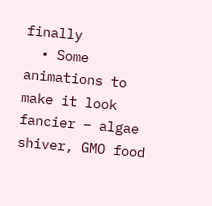finally
  • Some animations to make it look fancier – algae shiver, GMO food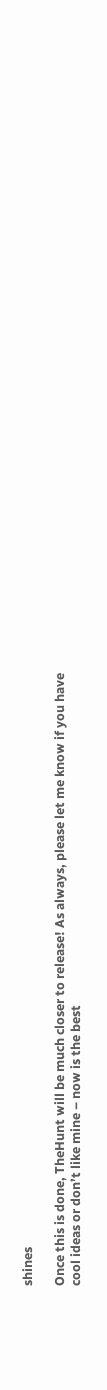shines

Once this is done, TheHunt will be much closer to release! As always, please let me know if you have cool ideas or don’t like mine – now is the best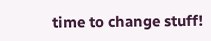time to change stuff!